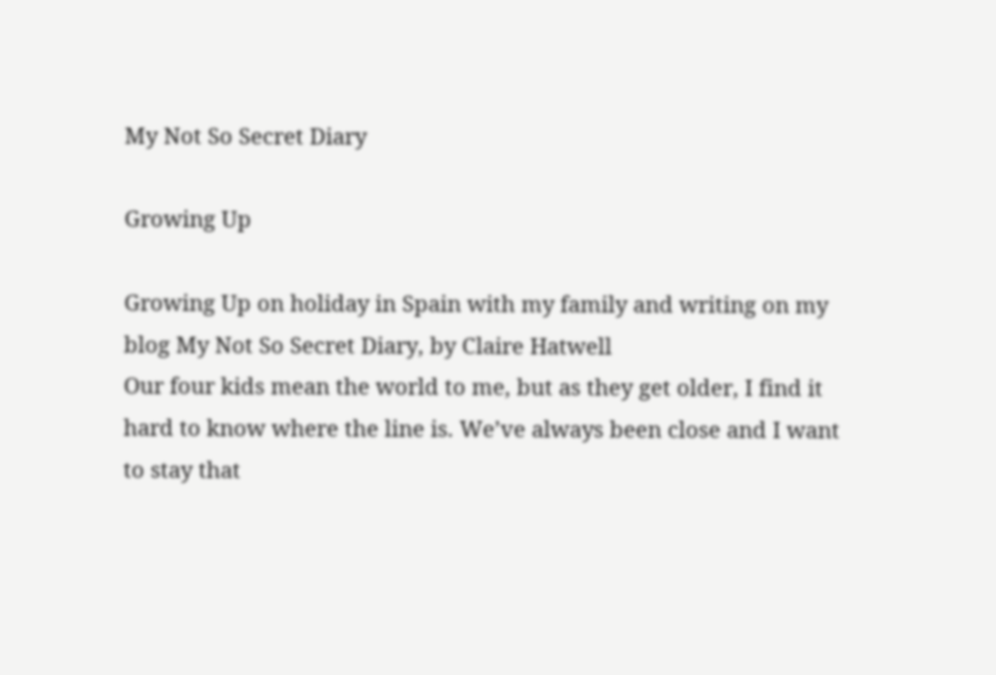My Not So Secret Diary

Growing Up

Growing Up on holiday in Spain with my family and writing on my blog My Not So Secret Diary, by Claire Hatwell
Our four kids mean the world to me, but as they get older, I find it hard to know where the line is. We’ve always been close and I want to stay that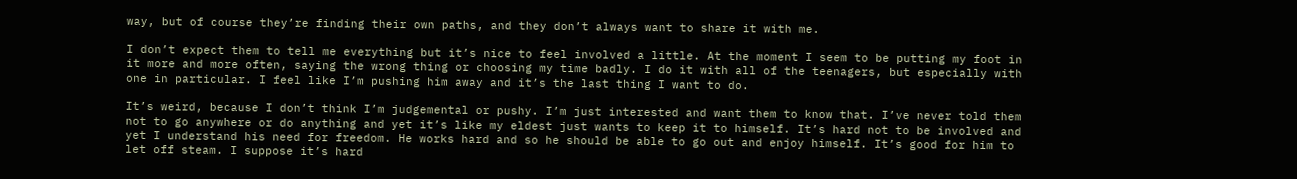way, but of course they’re finding their own paths, and they don’t always want to share it with me.

I don’t expect them to tell me everything but it’s nice to feel involved a little. At the moment I seem to be putting my foot in it more and more often, saying the wrong thing or choosing my time badly. I do it with all of the teenagers, but especially with one in particular. I feel like I’m pushing him away and it’s the last thing I want to do.

It’s weird, because I don’t think I’m judgemental or pushy. I’m just interested and want them to know that. I’ve never told them not to go anywhere or do anything and yet it’s like my eldest just wants to keep it to himself. It’s hard not to be involved and yet I understand his need for freedom. He works hard and so he should be able to go out and enjoy himself. It’s good for him to let off steam. I suppose it’s hard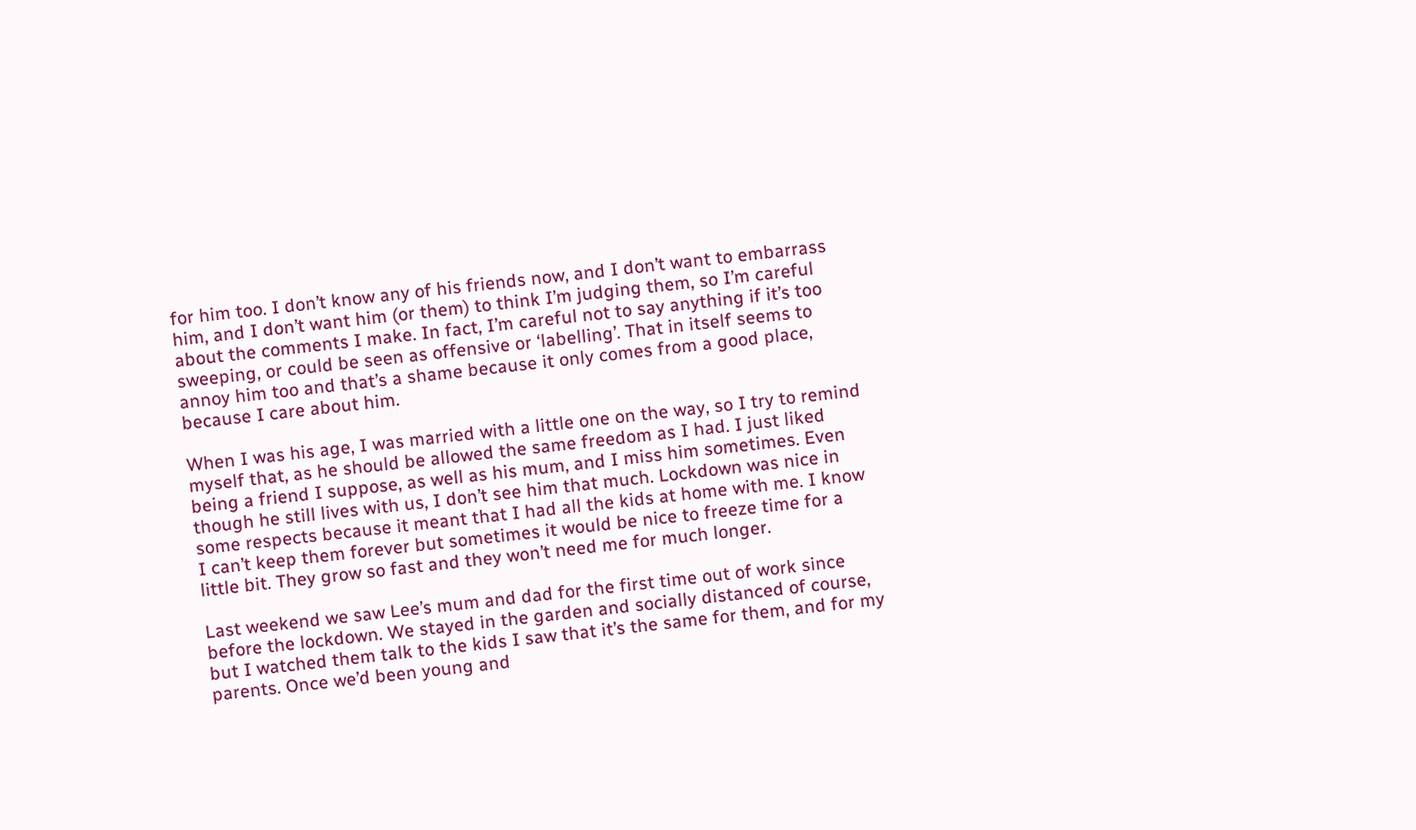for him too. I don’t know any of his friends now, and I don’t want to embarrass him, and I don’t want him (or them) to think I’m judging them, so I’m careful about the comments I make. In fact, I’m careful not to say anything if it’s too sweeping, or could be seen as offensive or ‘labelling’. That in itself seems to annoy him too and that’s a shame because it only comes from a good place, because I care about him.

When I was his age, I was married with a little one on the way, so I try to remind myself that, as he should be allowed the same freedom as I had. I just liked being a friend I suppose, as well as his mum, and I miss him sometimes. Even though he still lives with us, I don’t see him that much. Lockdown was nice in some respects because it meant that I had all the kids at home with me. I know I can’t keep them forever but sometimes it would be nice to freeze time for a little bit. They grow so fast and they won’t need me for much longer.

Last weekend we saw Lee’s mum and dad for the first time out of work since before the lockdown. We stayed in the garden and socially distanced of course, but I watched them talk to the kids I saw that it’s the same for them, and for my parents. Once we’d been young and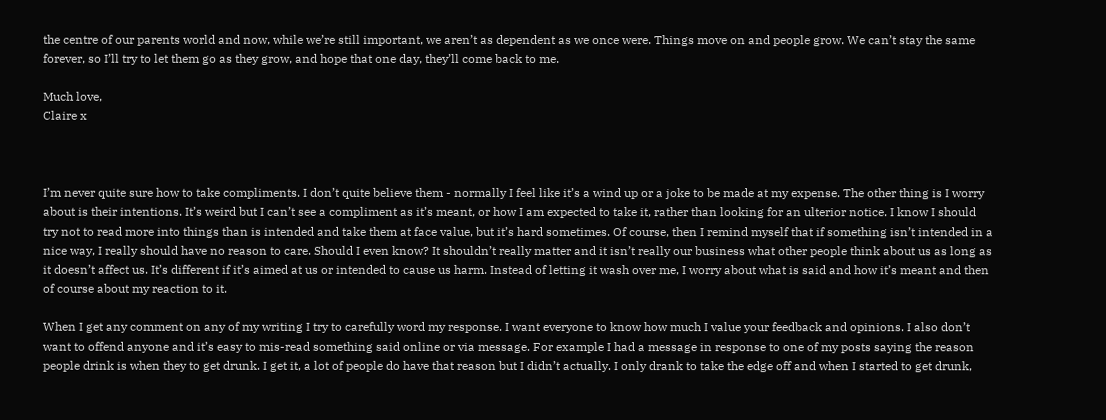the centre of our parents world and now, while we’re still important, we aren’t as dependent as we once were. Things move on and people grow. We can’t stay the same forever, so I’ll try to let them go as they grow, and hope that one day, they’ll come back to me.

Much love,
Claire x



I’m never quite sure how to take compliments. I don’t quite believe them - normally I feel like it’s a wind up or a joke to be made at my expense. The other thing is I worry about is their intentions. It’s weird but I can’t see a compliment as it’s meant, or how I am expected to take it, rather than looking for an ulterior notice. I know I should try not to read more into things than is intended and take them at face value, but it’s hard sometimes. Of course, then I remind myself that if something isn’t intended in a nice way, I really should have no reason to care. Should I even know? It shouldn’t really matter and it isn’t really our business what other people think about us as long as it doesn’t affect us. It’s different if it’s aimed at us or intended to cause us harm. Instead of letting it wash over me, I worry about what is said and how it’s meant and then of course about my reaction to it.

When I get any comment on any of my writing I try to carefully word my response. I want everyone to know how much I value your feedback and opinions. I also don’t want to offend anyone and it’s easy to mis-read something said online or via message. For example I had a message in response to one of my posts saying the reason people drink is when they to get drunk. I get it, a lot of people do have that reason but I didn’t actually. I only drank to take the edge off and when I started to get drunk,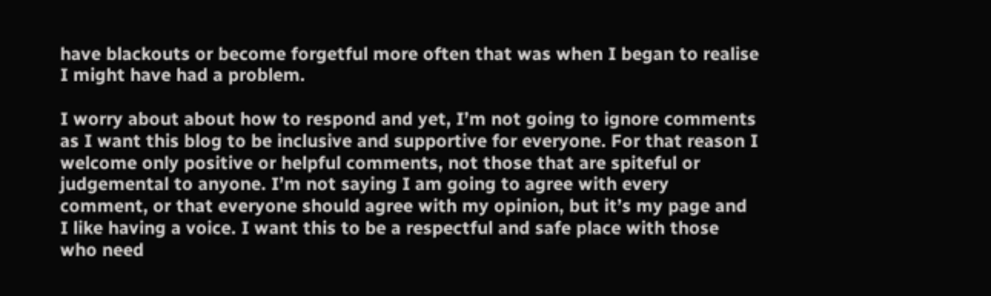have blackouts or become forgetful more often that was when I began to realise I might have had a problem.

I worry about about how to respond and yet, I’m not going to ignore comments as I want this blog to be inclusive and supportive for everyone. For that reason I welcome only positive or helpful comments, not those that are spiteful or judgemental to anyone. I’m not saying I am going to agree with every comment, or that everyone should agree with my opinion, but it’s my page and I like having a voice. I want this to be a respectful and safe place with those who need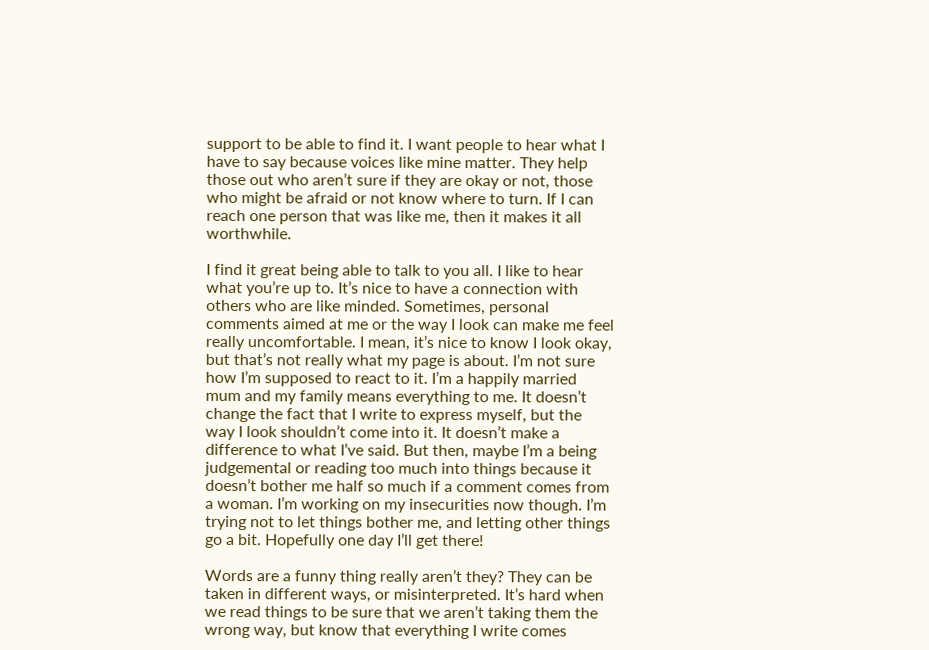support to be able to find it. I want people to hear what I have to say because voices like mine matter. They help those out who aren’t sure if they are okay or not, those who might be afraid or not know where to turn. If I can reach one person that was like me, then it makes it all worthwhile.

I find it great being able to talk to you all. I like to hear what you’re up to. It’s nice to have a connection with others who are like minded. Sometimes, personal comments aimed at me or the way I look can make me feel really uncomfortable. I mean, it’s nice to know I look okay, but that’s not really what my page is about. I’m not sure how I’m supposed to react to it. I’m a happily married mum and my family means everything to me. It doesn’t change the fact that I write to express myself, but the way I look shouldn’t come into it. It doesn’t make a difference to what I’ve said. But then, maybe I’m a being judgemental or reading too much into things because it doesn’t bother me half so much if a comment comes from a woman. I’m working on my insecurities now though. I’m trying not to let things bother me, and letting other things go a bit. Hopefully one day I’ll get there!

Words are a funny thing really aren’t they? They can be taken in different ways, or misinterpreted. It’s hard when we read things to be sure that we aren’t taking them the wrong way, but know that everything I write comes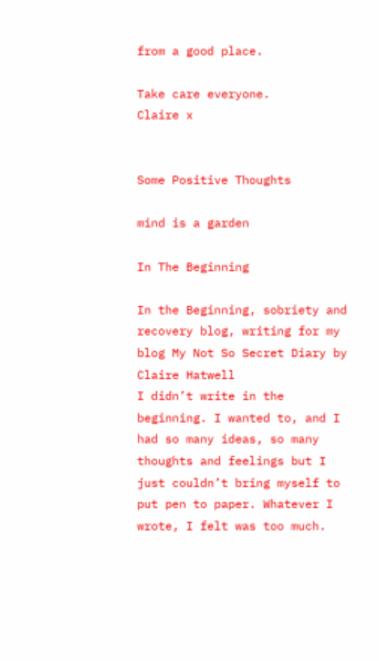from a good place.

Take care everyone.
Claire x


Some Positive Thoughts

mind is a garden

In The Beginning

In the Beginning, sobriety and recovery blog, writing for my blog My Not So Secret Diary by Claire Hatwell
I didn’t write in the beginning. I wanted to, and I had so many ideas, so many thoughts and feelings but I just couldn’t bring myself to put pen to paper. Whatever I wrote, I felt was too much.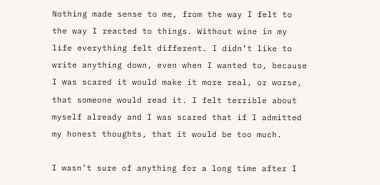Nothing made sense to me, from the way I felt to the way I reacted to things. Without wine in my life everything felt different. I didn’t like to write anything down, even when I wanted to, because I was scared it would make it more real, or worse, that someone would read it. I felt terrible about myself already and I was scared that if I admitted my honest thoughts, that it would be too much.

I wasn’t sure of anything for a long time after I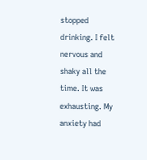stopped drinking. I felt nervous and shaky all the time. It was exhausting. My anxiety had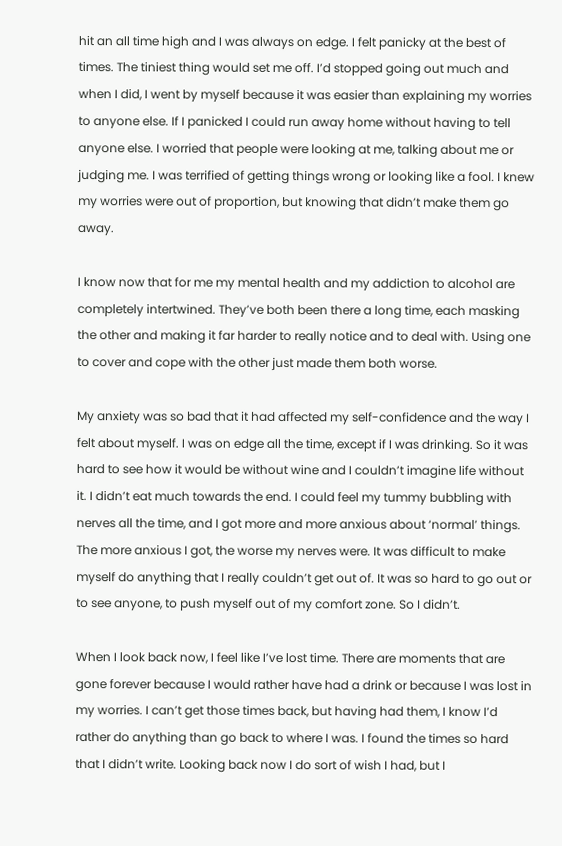hit an all time high and I was always on edge. I felt panicky at the best of times. The tiniest thing would set me off. I’d stopped going out much and when I did, I went by myself because it was easier than explaining my worries to anyone else. If I panicked I could run away home without having to tell anyone else. I worried that people were looking at me, talking about me or judging me. I was terrified of getting things wrong or looking like a fool. I knew my worries were out of proportion, but knowing that didn’t make them go away.

I know now that for me my mental health and my addiction to alcohol are completely intertwined. They’ve both been there a long time, each masking the other and making it far harder to really notice and to deal with. Using one to cover and cope with the other just made them both worse.

My anxiety was so bad that it had affected my self-confidence and the way I felt about myself. I was on edge all the time, except if I was drinking. So it was hard to see how it would be without wine and I couldn’t imagine life without it. I didn’t eat much towards the end. I could feel my tummy bubbling with nerves all the time, and I got more and more anxious about ‘normal’ things. The more anxious I got, the worse my nerves were. It was difficult to make myself do anything that I really couldn’t get out of. It was so hard to go out or to see anyone, to push myself out of my comfort zone. So I didn’t.

When I look back now, I feel like I’ve lost time. There are moments that are gone forever because I would rather have had a drink or because I was lost in my worries. I can’t get those times back, but having had them, I know I’d rather do anything than go back to where I was. I found the times so hard that I didn’t write. Looking back now I do sort of wish I had, but I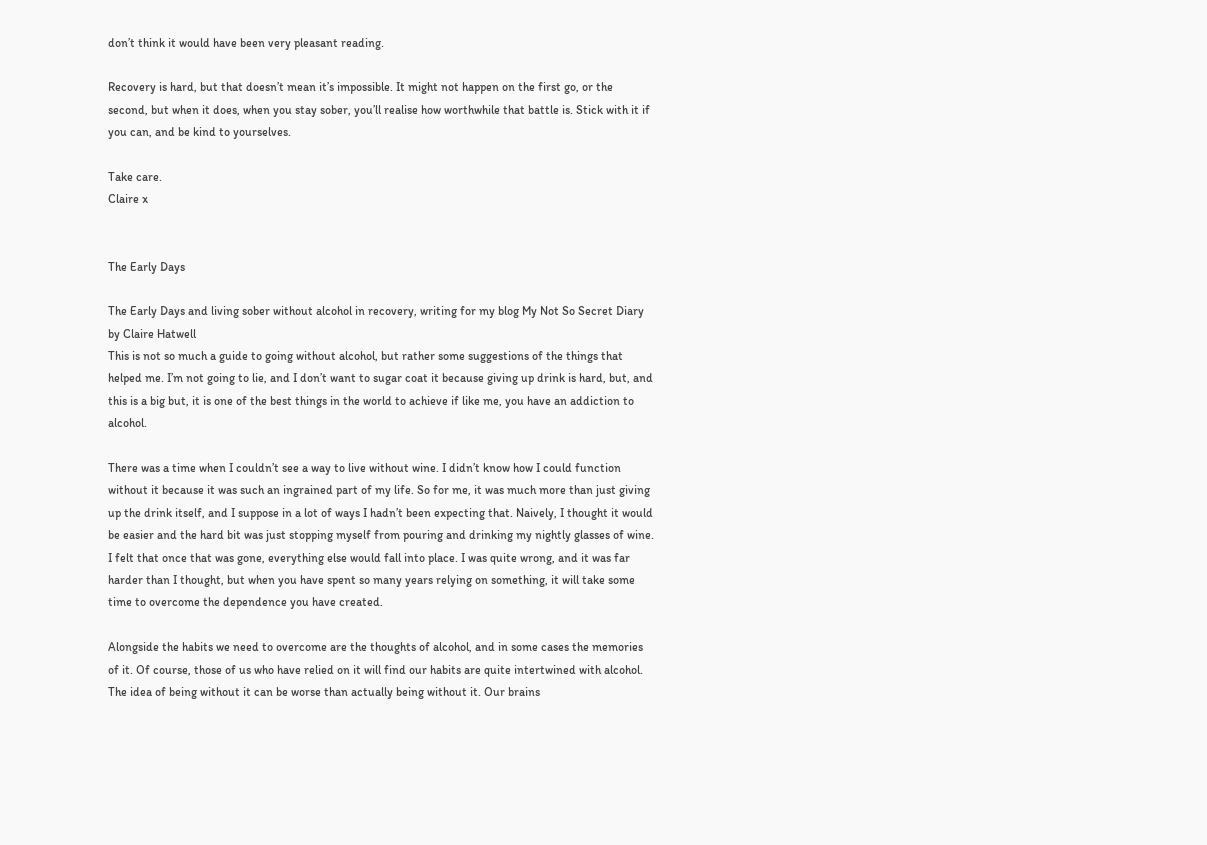don’t think it would have been very pleasant reading.

Recovery is hard, but that doesn’t mean it’s impossible. It might not happen on the first go, or the second, but when it does, when you stay sober, you’ll realise how worthwhile that battle is. Stick with it if you can, and be kind to yourselves.

Take care.
Claire x


The Early Days

The Early Days and living sober without alcohol in recovery, writing for my blog My Not So Secret Diary by Claire Hatwell
This is not so much a guide to going without alcohol, but rather some suggestions of the things that helped me. I’m not going to lie, and I don’t want to sugar coat it because giving up drink is hard, but, and this is a big but, it is one of the best things in the world to achieve if like me, you have an addiction to alcohol.

There was a time when I couldn’t see a way to live without wine. I didn’t know how I could function without it because it was such an ingrained part of my life. So for me, it was much more than just giving up the drink itself, and I suppose in a lot of ways I hadn’t been expecting that. Naively, I thought it would be easier and the hard bit was just stopping myself from pouring and drinking my nightly glasses of wine. I felt that once that was gone, everything else would fall into place. I was quite wrong, and it was far harder than I thought, but when you have spent so many years relying on something, it will take some time to overcome the dependence you have created.

Alongside the habits we need to overcome are the thoughts of alcohol, and in some cases the memories of it. Of course, those of us who have relied on it will find our habits are quite intertwined with alcohol. The idea of being without it can be worse than actually being without it. Our brains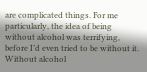are complicated things. For me particularly, the idea of being without alcohol was terrifying, before I’d even tried to be without it. Without alcohol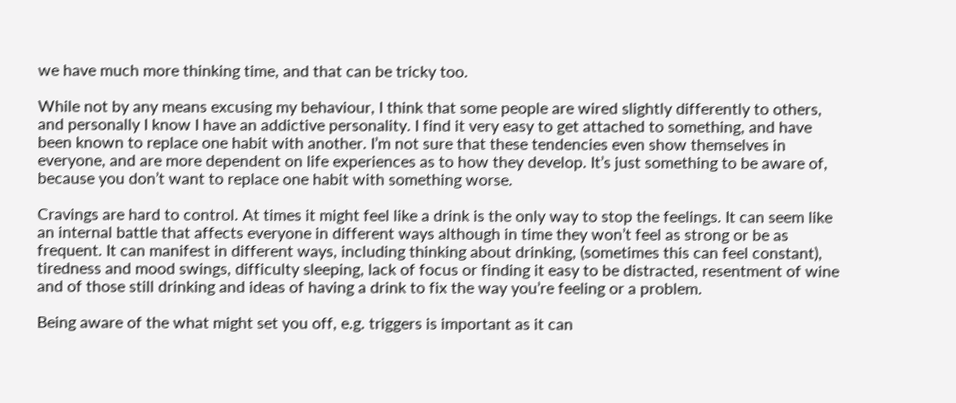we have much more thinking time, and that can be tricky too.

While not by any means excusing my behaviour, I think that some people are wired slightly differently to others, and personally I know I have an addictive personality. I find it very easy to get attached to something, and have been known to replace one habit with another. I’m not sure that these tendencies even show themselves in everyone, and are more dependent on life experiences as to how they develop. It’s just something to be aware of, because you don’t want to replace one habit with something worse.

Cravings are hard to control. At times it might feel like a drink is the only way to stop the feelings. It can seem like an internal battle that affects everyone in different ways although in time they won’t feel as strong or be as frequent. It can manifest in different ways, including thinking about drinking, (sometimes this can feel constant), tiredness and mood swings, difficulty sleeping, lack of focus or finding it easy to be distracted, resentment of wine and of those still drinking and ideas of having a drink to fix the way you’re feeling or a problem.

Being aware of the what might set you off, e.g. triggers is important as it can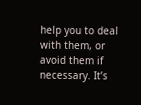help you to deal with them, or avoid them if necessary. It’s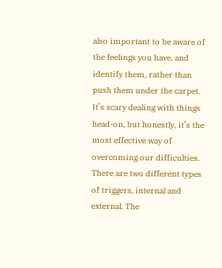also important to be aware of the feelings you have, and identify them, rather than push them under the carpet. It’s scary dealing with things head-on, but honestly, it’s the most effective way of overcoming our difficulties. There are two different types of triggers, internal and external. The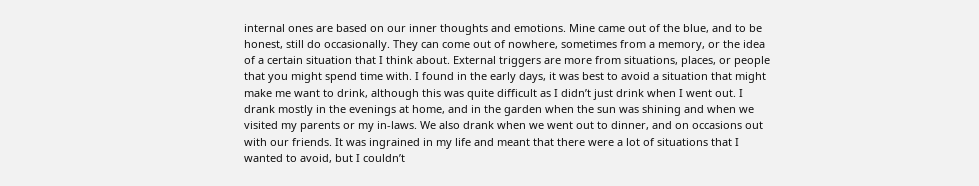internal ones are based on our inner thoughts and emotions. Mine came out of the blue, and to be honest, still do occasionally. They can come out of nowhere, sometimes from a memory, or the idea of a certain situation that I think about. External triggers are more from situations, places, or people that you might spend time with. I found in the early days, it was best to avoid a situation that might make me want to drink, although this was quite difficult as I didn’t just drink when I went out. I drank mostly in the evenings at home, and in the garden when the sun was shining and when we visited my parents or my in-laws. We also drank when we went out to dinner, and on occasions out with our friends. It was ingrained in my life and meant that there were a lot of situations that I wanted to avoid, but I couldn’t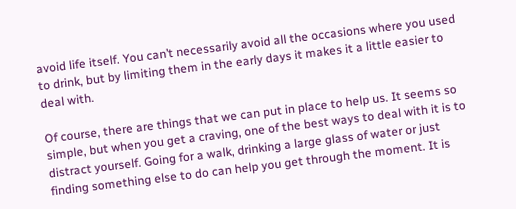avoid life itself. You can’t necessarily avoid all the occasions where you used to drink, but by limiting them in the early days it makes it a little easier to deal with.

Of course, there are things that we can put in place to help us. It seems so simple, but when you get a craving, one of the best ways to deal with it is to distract yourself. Going for a walk, drinking a large glass of water or just finding something else to do can help you get through the moment. It is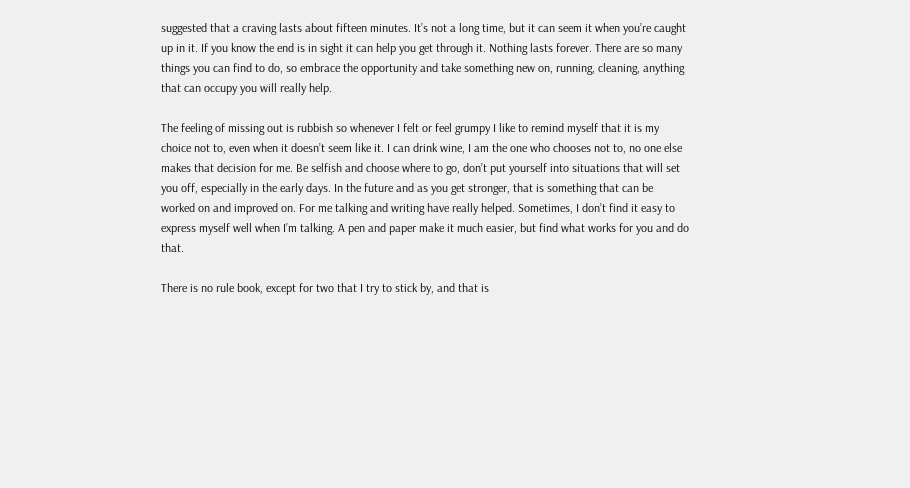suggested that a craving lasts about fifteen minutes. It’s not a long time, but it can seem it when you’re caught up in it. If you know the end is in sight it can help you get through it. Nothing lasts forever. There are so many things you can find to do, so embrace the opportunity and take something new on, running, cleaning, anything that can occupy you will really help.

The feeling of missing out is rubbish so whenever I felt or feel grumpy I like to remind myself that it is my choice not to, even when it doesn’t seem like it. I can drink wine, I am the one who chooses not to, no one else makes that decision for me. Be selfish and choose where to go, don’t put yourself into situations that will set you off, especially in the early days. In the future and as you get stronger, that is something that can be worked on and improved on. For me talking and writing have really helped. Sometimes, I don’t find it easy to express myself well when I’m talking. A pen and paper make it much easier, but find what works for you and do that.

There is no rule book, except for two that I try to stick by, and that is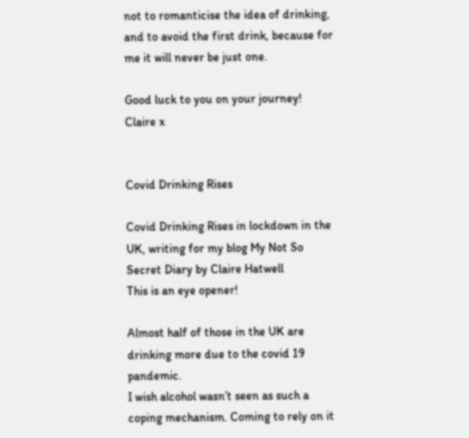not to romanticise the idea of drinking, and to avoid the first drink, because for me it will never be just one.

Good luck to you on your journey!
Claire x


Covid Drinking Rises

Covid Drinking Rises in lockdown in the UK, writing for my blog My Not So Secret Diary by Claire Hatwell
This is an eye opener!

Almost half of those in the UK are drinking more due to the covid 19 pandemic.
I wish alcohol wasn’t seen as such a coping mechanism. Coming to rely on it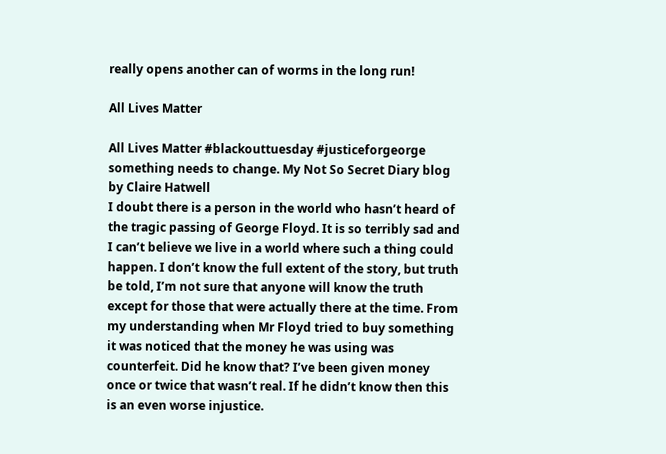really opens another can of worms in the long run!

All Lives Matter

All Lives Matter #blackouttuesday #justiceforgeorge something needs to change. My Not So Secret Diary blog by Claire Hatwell
I doubt there is a person in the world who hasn’t heard of the tragic passing of George Floyd. It is so terribly sad and I can’t believe we live in a world where such a thing could happen. I don’t know the full extent of the story, but truth be told, I’m not sure that anyone will know the truth except for those that were actually there at the time. From my understanding when Mr Floyd tried to buy something it was noticed that the money he was using was counterfeit. Did he know that? I’ve been given money once or twice that wasn’t real. If he didn’t know then this is an even worse injustice.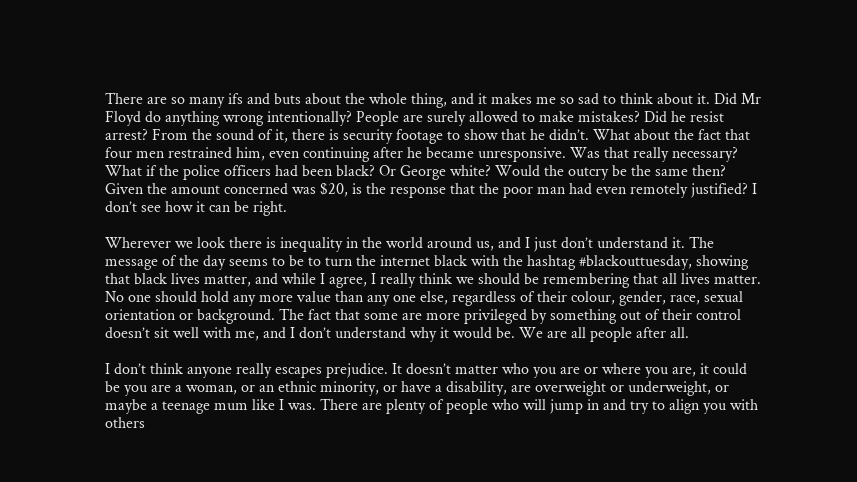There are so many ifs and buts about the whole thing, and it makes me so sad to think about it. Did Mr Floyd do anything wrong intentionally? People are surely allowed to make mistakes? Did he resist arrest? From the sound of it, there is security footage to show that he didn’t. What about the fact that four men restrained him, even continuing after he became unresponsive. Was that really necessary? What if the police officers had been black? Or George white? Would the outcry be the same then? Given the amount concerned was $20, is the response that the poor man had even remotely justified? I don’t see how it can be right.

Wherever we look there is inequality in the world around us, and I just don’t understand it. The message of the day seems to be to turn the internet black with the hashtag #blackouttuesday, showing that black lives matter, and while I agree, I really think we should be remembering that all lives matter. No one should hold any more value than any one else, regardless of their colour, gender, race, sexual orientation or background. The fact that some are more privileged by something out of their control doesn’t sit well with me, and I don’t understand why it would be. We are all people after all.

I don’t think anyone really escapes prejudice. It doesn’t matter who you are or where you are, it could be you are a woman, or an ethnic minority, or have a disability, are overweight or underweight, or maybe a teenage mum like I was. There are plenty of people who will jump in and try to align you with others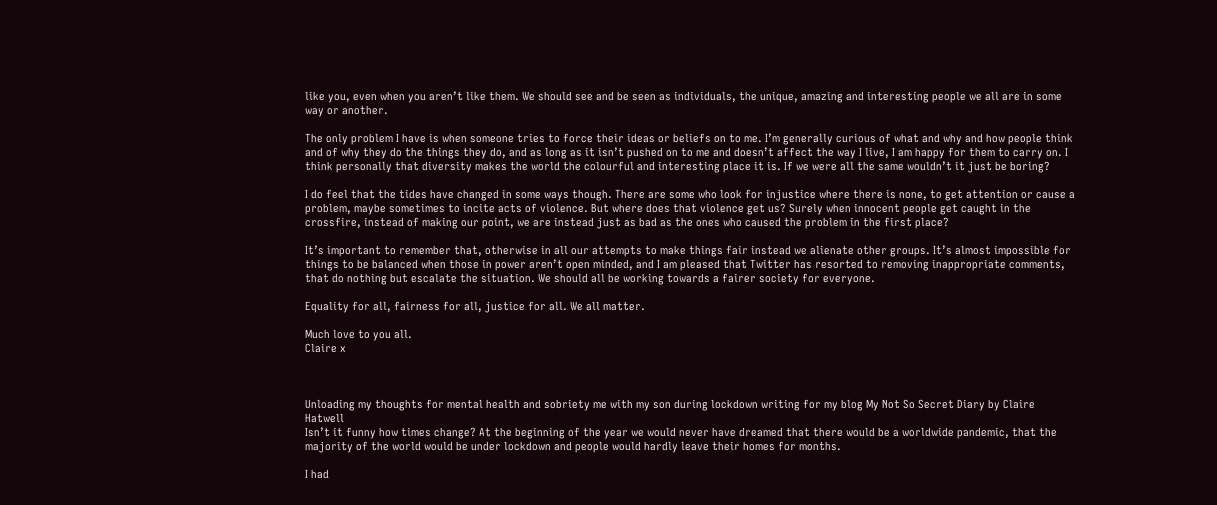like you, even when you aren’t like them. We should see and be seen as individuals, the unique, amazing and interesting people we all are in some way or another.

The only problem I have is when someone tries to force their ideas or beliefs on to me. I’m generally curious of what and why and how people think and of why they do the things they do, and as long as it isn’t pushed on to me and doesn’t affect the way I live, I am happy for them to carry on. I think personally that diversity makes the world the colourful and interesting place it is. If we were all the same wouldn’t it just be boring?

I do feel that the tides have changed in some ways though. There are some who look for injustice where there is none, to get attention or cause a problem, maybe sometimes to incite acts of violence. But where does that violence get us? Surely when innocent people get caught in the crossfire, instead of making our point, we are instead just as bad as the ones who caused the problem in the first place?

It’s important to remember that, otherwise in all our attempts to make things fair instead we alienate other groups. It’s almost impossible for things to be balanced when those in power aren’t open minded, and I am pleased that Twitter has resorted to removing inappropriate comments, that do nothing but escalate the situation. We should all be working towards a fairer society for everyone.

Equality for all, fairness for all, justice for all. We all matter.

Much love to you all.
Claire x



Unloading my thoughts for mental health and sobriety me with my son during lockdown writing for my blog My Not So Secret Diary by Claire Hatwell
Isn’t it funny how times change? At the beginning of the year we would never have dreamed that there would be a worldwide pandemic, that the majority of the world would be under lockdown and people would hardly leave their homes for months.

I had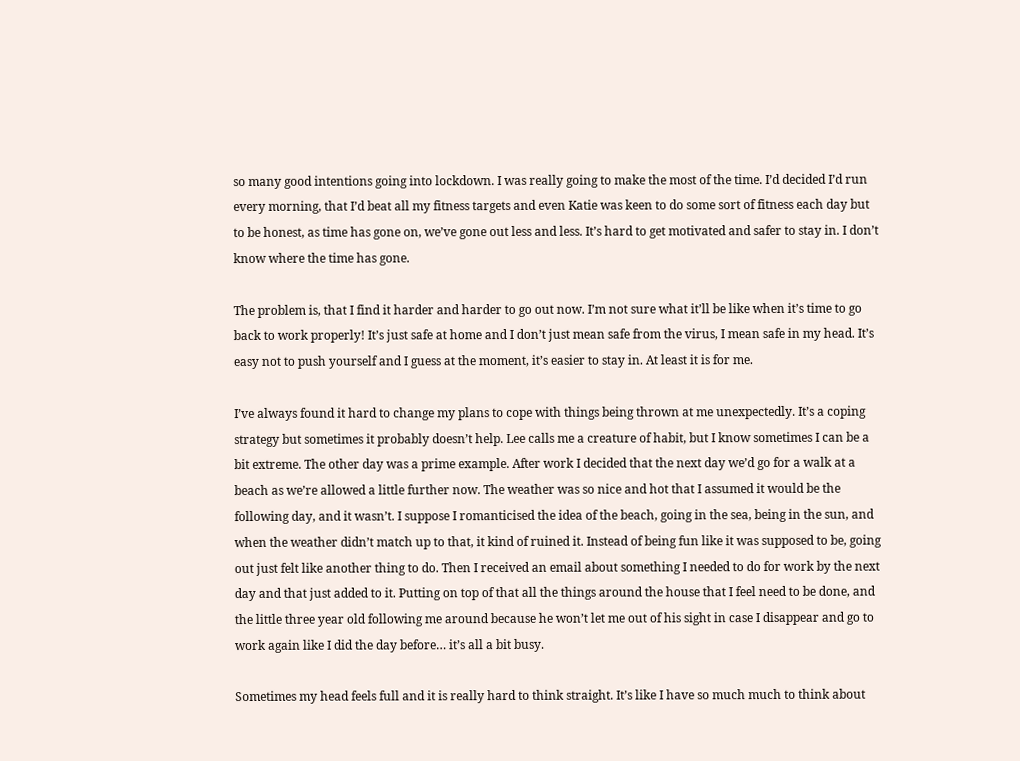so many good intentions going into lockdown. I was really going to make the most of the time. I’d decided I’d run every morning, that I’d beat all my fitness targets and even Katie was keen to do some sort of fitness each day but to be honest, as time has gone on, we’ve gone out less and less. It’s hard to get motivated and safer to stay in. I don’t know where the time has gone.

The problem is, that I find it harder and harder to go out now. I’m not sure what it’ll be like when it’s time to go back to work properly! It’s just safe at home and I don’t just mean safe from the virus, I mean safe in my head. It’s easy not to push yourself and I guess at the moment, it’s easier to stay in. At least it is for me.

I’ve always found it hard to change my plans to cope with things being thrown at me unexpectedly. It’s a coping strategy but sometimes it probably doesn’t help. Lee calls me a creature of habit, but I know sometimes I can be a bit extreme. The other day was a prime example. After work I decided that the next day we’d go for a walk at a beach as we’re allowed a little further now. The weather was so nice and hot that I assumed it would be the following day, and it wasn’t. I suppose I romanticised the idea of the beach, going in the sea, being in the sun, and when the weather didn’t match up to that, it kind of ruined it. Instead of being fun like it was supposed to be, going out just felt like another thing to do. Then I received an email about something I needed to do for work by the next day and that just added to it. Putting on top of that all the things around the house that I feel need to be done, and the little three year old following me around because he won’t let me out of his sight in case I disappear and go to work again like I did the day before… it’s all a bit busy.

Sometimes my head feels full and it is really hard to think straight. It’s like I have so much much to think about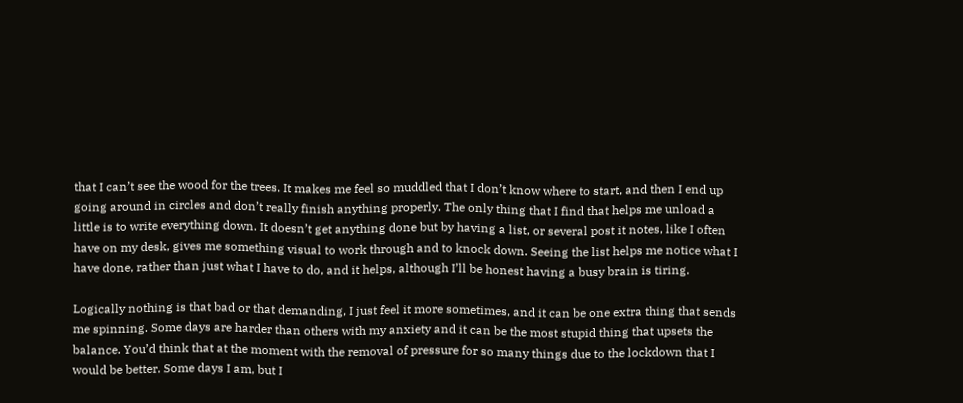that I can’t see the wood for the trees. It makes me feel so muddled that I don’t know where to start, and then I end up going around in circles and don’t really finish anything properly. The only thing that I find that helps me unload a little is to write everything down. It doesn’t get anything done but by having a list, or several post it notes, like I often have on my desk, gives me something visual to work through and to knock down. Seeing the list helps me notice what I have done, rather than just what I have to do, and it helps, although I’ll be honest having a busy brain is tiring.

Logically nothing is that bad or that demanding, I just feel it more sometimes, and it can be one extra thing that sends me spinning. Some days are harder than others with my anxiety and it can be the most stupid thing that upsets the balance. You’d think that at the moment with the removal of pressure for so many things due to the lockdown that I would be better. Some days I am, but I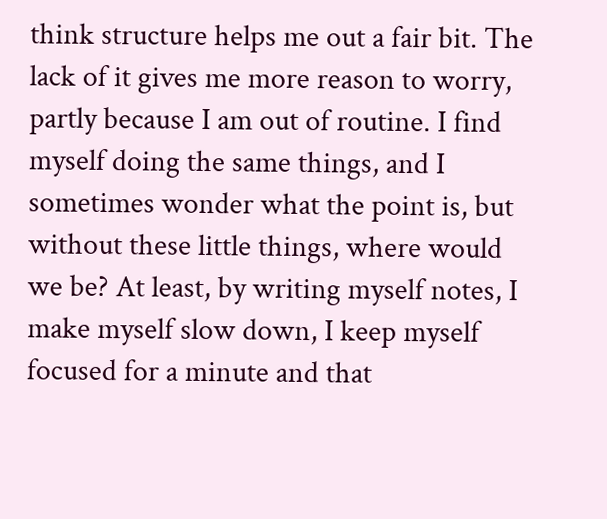think structure helps me out a fair bit. The lack of it gives me more reason to worry, partly because I am out of routine. I find myself doing the same things, and I sometimes wonder what the point is, but without these little things, where would we be? At least, by writing myself notes, I make myself slow down, I keep myself focused for a minute and that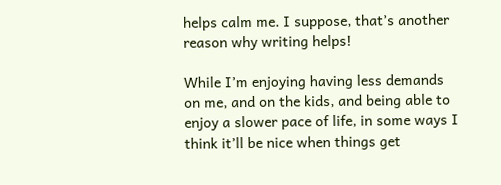helps calm me. I suppose, that’s another reason why writing helps!

While I’m enjoying having less demands on me, and on the kids, and being able to enjoy a slower pace of life, in some ways I think it’ll be nice when things get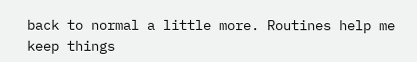back to normal a little more. Routines help me keep things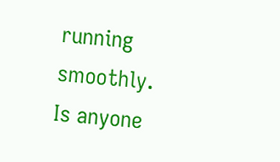running smoothly. Is anyone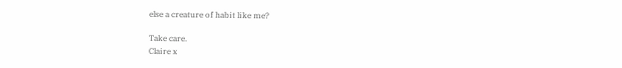else a creature of habit like me?

Take care.
Claire x